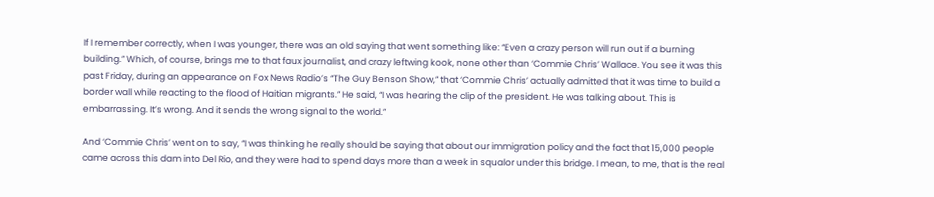If I remember correctly, when I was younger, there was an old saying that went something like: “Even a crazy person will run out if a burning building.” Which, of course, brings me to that faux journalist, and crazy leftwing kook, none other than ‘Commie Chris’ Wallace. You see it was this past Friday, during an appearance on Fox News Radio’s “The Guy Benson Show,” that ‘Commie Chris’ actually admitted that it was time to build a border wall while reacting to the flood of Haitian migrants.” He said, “I was hearing the clip of the president. He was talking about. This is embarrassing. It’s wrong. And it sends the wrong signal to the world.”

And ‘Commie Chris’ went on to say, “I was thinking he really should be saying that about our immigration policy and the fact that 15,000 people came across this dam into Del Rio, and they were had to spend days more than a week in squalor under this bridge. I mean, to me, that is the real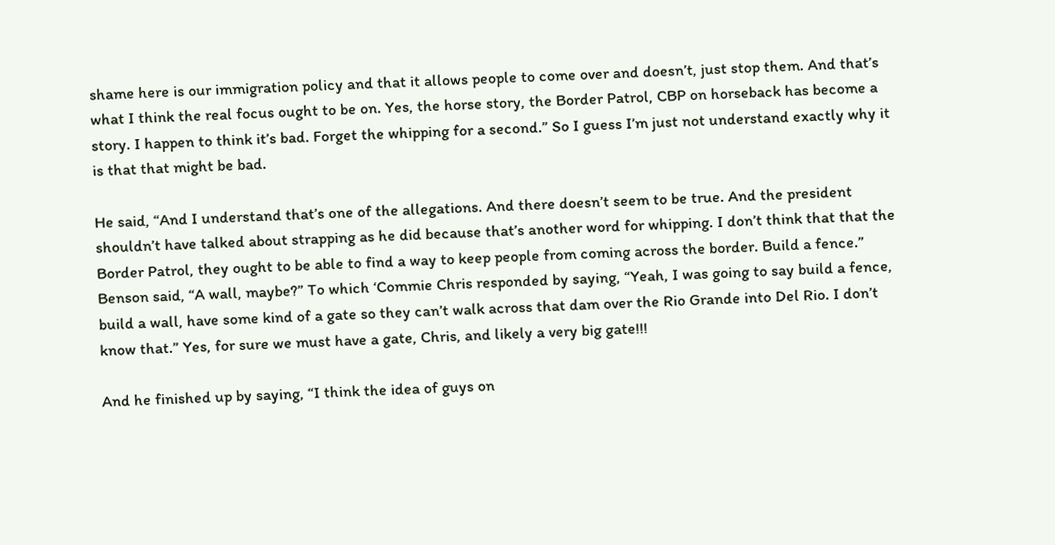shame here is our immigration policy and that it allows people to come over and doesn’t, just stop them. And that’s what I think the real focus ought to be on. Yes, the horse story, the Border Patrol, CBP on horseback has become a story. I happen to think it’s bad. Forget the whipping for a second.” So I guess I’m just not understand exactly why it is that that might be bad.

He said, “And I understand that’s one of the allegations. And there doesn’t seem to be true. And the president shouldn’t have talked about strapping as he did because that’s another word for whipping. I don’t think that that the Border Patrol, they ought to be able to find a way to keep people from coming across the border. Build a fence.” Benson said, “A wall, maybe?” To which ‘Commie Chris responded by saying, “Yeah, I was going to say build a fence, build a wall, have some kind of a gate so they can’t walk across that dam over the Rio Grande into Del Rio. I don’t know that.” Yes, for sure we must have a gate, Chris, and likely a very big gate!!!

And he finished up by saying, “I think the idea of guys on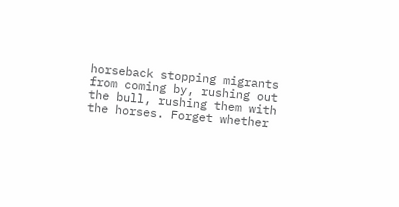horseback stopping migrants from coming by, rushing out the bull, rushing them with the horses. Forget whether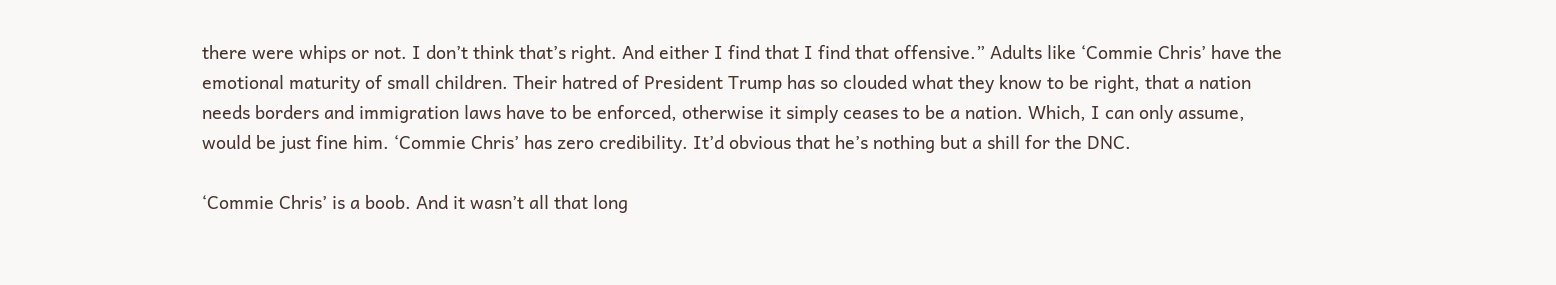there were whips or not. I don’t think that’s right. And either I find that I find that offensive.” Adults like ‘Commie Chris’ have the emotional maturity of small children. Their hatred of President Trump has so clouded what they know to be right, that a nation needs borders and immigration laws have to be enforced, otherwise it simply ceases to be a nation. Which, I can only assume, would be just fine him. ‘Commie Chris’ has zero credibility. It’d obvious that he’s nothing but a shill for the DNC.

‘Commie Chris’ is a boob. And it wasn’t all that long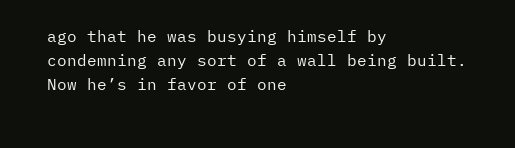ago that he was busying himself by condemning any sort of a wall being built. Now he’s in favor of one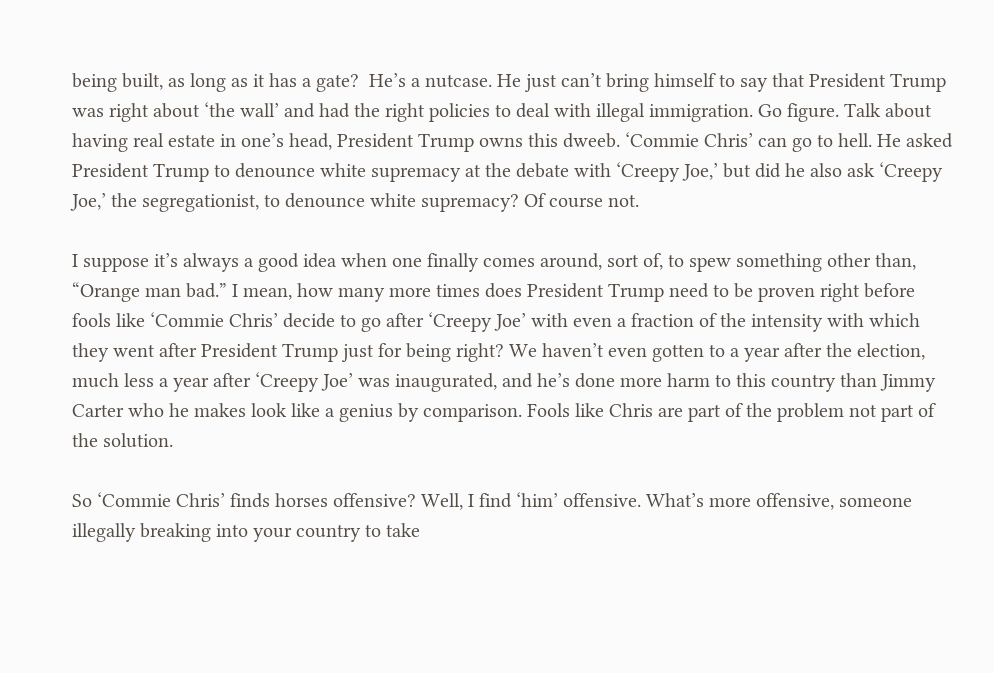being built, as long as it has a gate?  He’s a nutcase. He just can’t bring himself to say that President Trump was right about ‘the wall’ and had the right policies to deal with illegal immigration. Go figure. Talk about having real estate in one’s head, President Trump owns this dweeb. ‘Commie Chris’ can go to hell. He asked President Trump to denounce white supremacy at the debate with ‘Creepy Joe,’ but did he also ask ‘Creepy Joe,’ the segregationist, to denounce white supremacy? Of course not.

I suppose it’s always a good idea when one finally comes around, sort of, to spew something other than, “Orange man bad.” I mean, how many more times does President Trump need to be proven right before fools like ‘Commie Chris’ decide to go after ‘Creepy Joe’ with even a fraction of the intensity with which they went after President Trump just for being right? We haven’t even gotten to a year after the election, much less a year after ‘Creepy Joe’ was inaugurated, and he’s done more harm to this country than Jimmy Carter who he makes look like a genius by comparison. Fools like Chris are part of the problem not part of the solution.

So ‘Commie Chris’ finds horses offensive? Well, I find ‘him’ offensive. What’s more offensive, someone illegally breaking into your country to take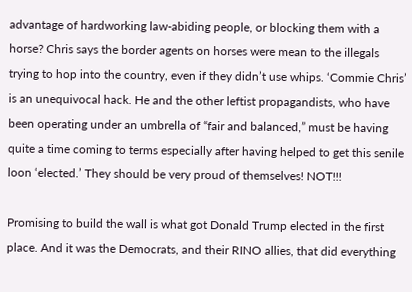advantage of hardworking law-abiding people, or blocking them with a horse? Chris says the border agents on horses were mean to the illegals trying to hop into the country, even if they didn’t use whips. ‘Commie Chris’ is an unequivocal hack. He and the other leftist propagandists, who have been operating under an umbrella of “fair and balanced,” must be having quite a time coming to terms especially after having helped to get this senile loon ‘elected.’ They should be very proud of themselves! NOT!!!

Promising to build the wall is what got Donald Trump elected in the first place. And it was the Democrats, and their RINO allies, that did everything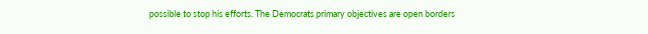possible to stop his efforts. The Democrats primary objectives are open borders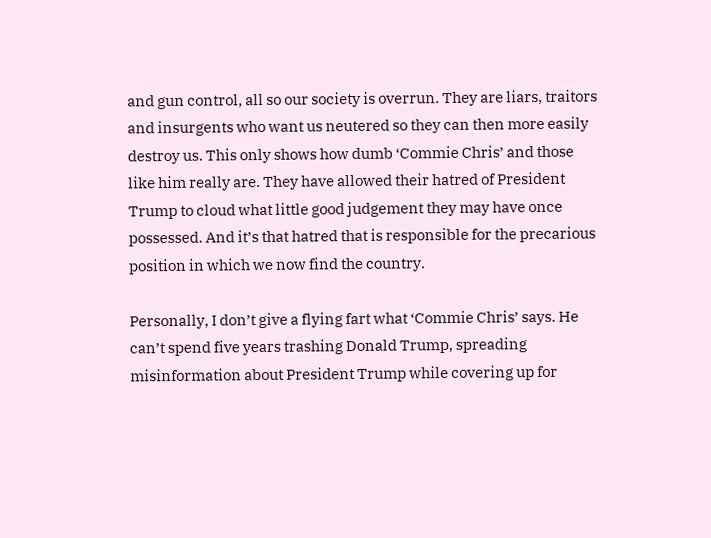and gun control, all so our society is overrun. They are liars, traitors and insurgents who want us neutered so they can then more easily destroy us. This only shows how dumb ‘Commie Chris’ and those like him really are. They have allowed their hatred of President Trump to cloud what little good judgement they may have once possessed. And it’s that hatred that is responsible for the precarious position in which we now find the country.

Personally, I don’t give a flying fart what ‘Commie Chris’ says. He can’t spend five years trashing Donald Trump, spreading misinformation about President Trump while covering up for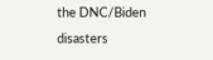the DNC/Biden disasters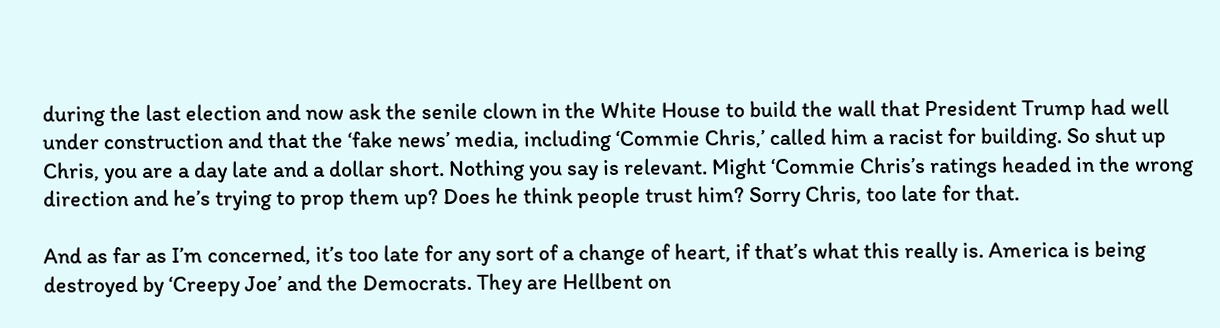during the last election and now ask the senile clown in the White House to build the wall that President Trump had well under construction and that the ‘fake news’ media, including ‘Commie Chris,’ called him a racist for building. So shut up Chris, you are a day late and a dollar short. Nothing you say is relevant. Might ‘Commie Chris’s ratings headed in the wrong direction and he’s trying to prop them up? Does he think people trust him? Sorry Chris, too late for that.

And as far as I’m concerned, it’s too late for any sort of a change of heart, if that’s what this really is. America is being destroyed by ‘Creepy Joe’ and the Democrats. They are Hellbent on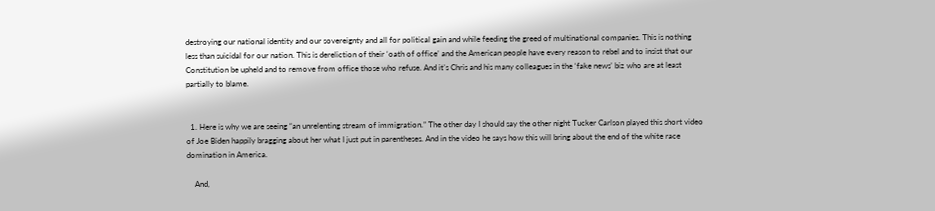destroying our national identity and our sovereignty and all for political gain and while feeding the greed of multinational companies. This is nothing less than suicidal for our nation. This is dereliction of their ‘oath of office’ and the American people have every reason to rebel and to insist that our Constitution be upheld and to remove from office those who refuse. And it’s Chris and his many colleagues in the ‘fake news’ biz who are at least partially to blame.


  1. Here is why we are seeing “an unrelenting stream of immigration.” The other day I should say the other night Tucker Carlson played this short video of Joe Biden happily bragging about her what I just put in parentheses. And in the video he says how this will bring about the end of the white race domination in America.

    And,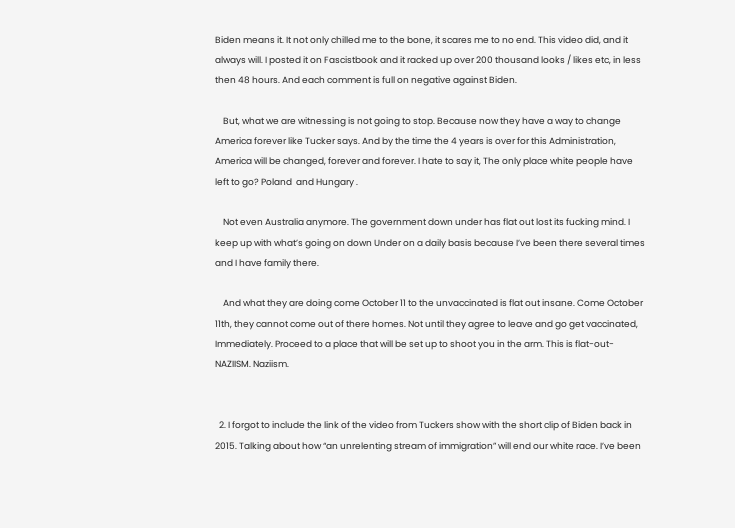Biden means it. It not only chilled me to the bone, it scares me to no end. This video did, and it always will. I posted it on Fascistbook and it racked up over 200 thousand looks / likes etc, in less then 48 hours. And each comment is full on negative against Biden.

    But, what we are witnessing is not going to stop. Because now they have a way to change America forever like Tucker says. And by the time the 4 years is over for this Administration, America will be changed, forever and forever. I hate to say it, The only place white people have left to go? Poland  and Hungary .

    Not even Australia anymore. The government down under has flat out lost its fucking mind. I keep up with what’s going on down Under on a daily basis because I’ve been there several times and I have family there.

    And what they are doing come October 11 to the unvaccinated is flat out insane. Come October 11th, they cannot come out of there homes. Not until they agree to leave and go get vaccinated, Immediately. Proceed to a place that will be set up to shoot you in the arm. This is flat-out-NAZIISM. Naziism.


  2. I forgot to include the link of the video from Tuckers show with the short clip of Biden back in 2015. Talking about how “an unrelenting stream of immigration” will end our white race. I’ve been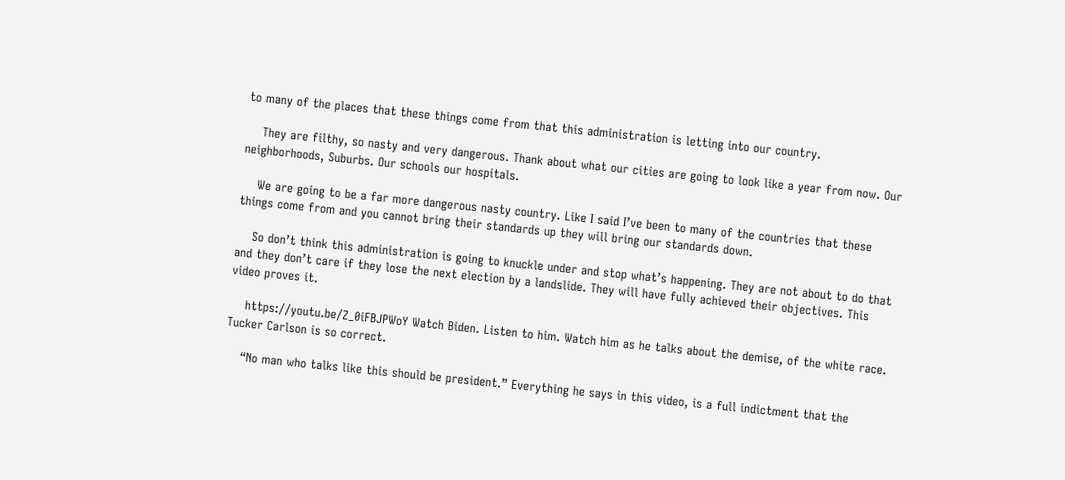to many of the places that these things come from that this administration is letting into our country.

    They are filthy, so nasty and very dangerous. Thank about what our cities are going to look like a year from now. Our neighborhoods, Suburbs. Our schools our hospitals.

    We are going to be a far more dangerous nasty country. Like I said I’ve been to many of the countries that these things come from and you cannot bring their standards up they will bring our standards down.

    So don’t think this administration is going to knuckle under and stop what’s happening. They are not about to do that and they don’t care if they lose the next election by a landslide. They will have fully achieved their objectives. This video proves it.

    https://youtu.be/Z_0iFBJPWoY Watch Biden. Listen to him. Watch him as he talks about the demise, of the white race. Tucker Carlson is so correct.

    “No man who talks like this should be president.” Everything he says in this video, is a full indictment that the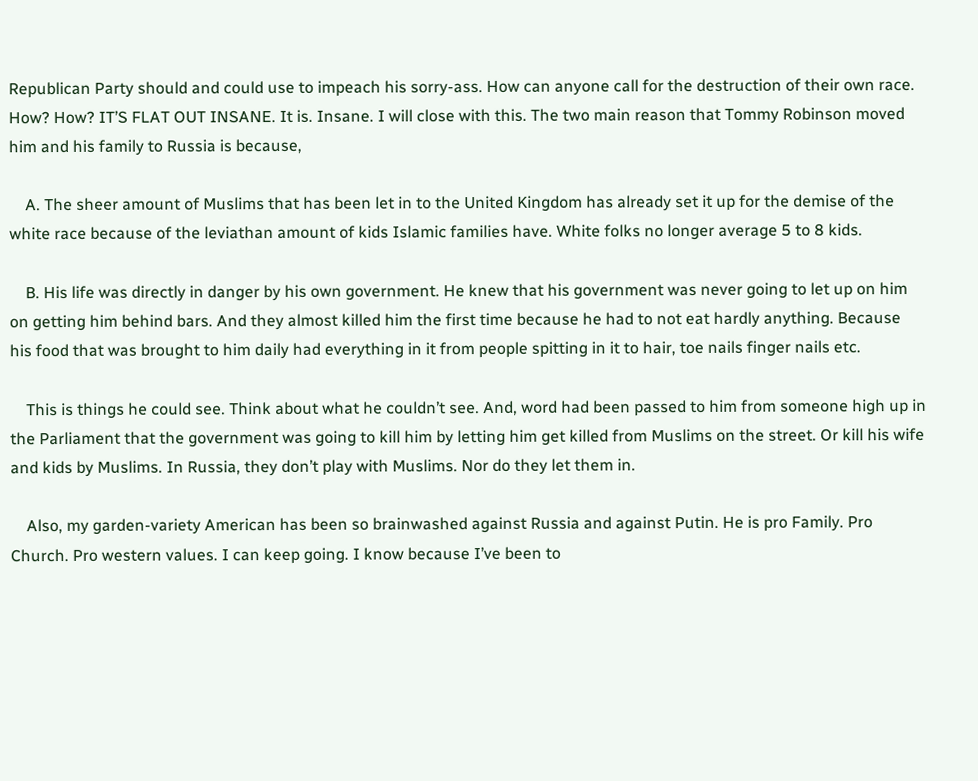Republican Party should and could use to impeach his sorry-ass. How can anyone call for the destruction of their own race. How? How? IT’S FLAT OUT INSANE. It is. Insane. I will close with this. The two main reason that Tommy Robinson moved him and his family to Russia is because,

    A. The sheer amount of Muslims that has been let in to the United Kingdom has already set it up for the demise of the white race because of the leviathan amount of kids Islamic families have. White folks no longer average 5 to 8 kids.

    B. His life was directly in danger by his own government. He knew that his government was never going to let up on him on getting him behind bars. And they almost killed him the first time because he had to not eat hardly anything. Because his food that was brought to him daily had everything in it from people spitting in it to hair, toe nails finger nails etc.

    This is things he could see. Think about what he couldn’t see. And, word had been passed to him from someone high up in the Parliament that the government was going to kill him by letting him get killed from Muslims on the street. Or kill his wife and kids by Muslims. In Russia, they don’t play with Muslims. Nor do they let them in.

    Also, my garden-variety American has been so brainwashed against Russia and against Putin. He is pro Family. Pro Church. Pro western values. I can keep going. I know because I’ve been to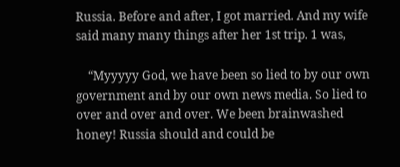Russia. Before and after, I got married. And my wife said many many things after her 1st trip. 1 was,

    “Myyyyy God, we have been so lied to by our own government and by our own news media. So lied to over and over and over. We been brainwashed honey! Russia should and could be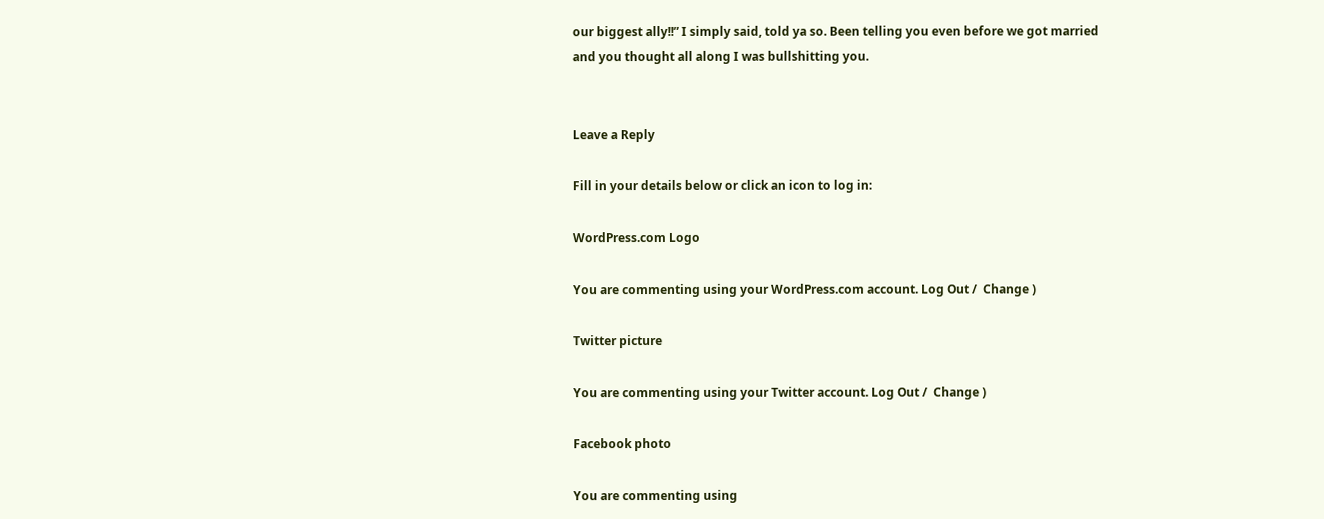our biggest ally!!” I simply said, told ya so. Been telling you even before we got married and you thought all along I was bullshitting you.


Leave a Reply

Fill in your details below or click an icon to log in:

WordPress.com Logo

You are commenting using your WordPress.com account. Log Out /  Change )

Twitter picture

You are commenting using your Twitter account. Log Out /  Change )

Facebook photo

You are commenting using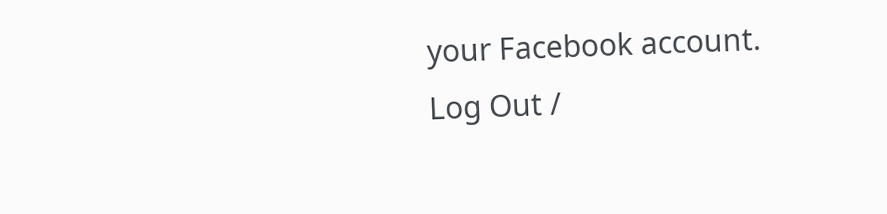your Facebook account. Log Out /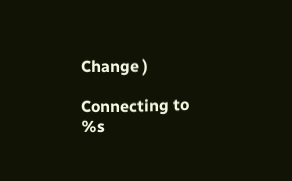Change )

Connecting to %s